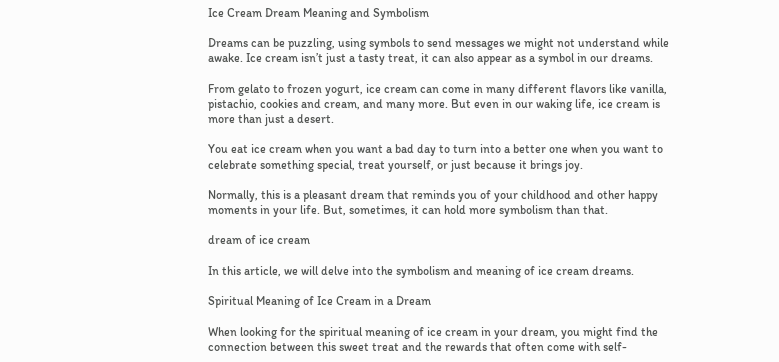Ice Cream Dream Meaning and Symbolism

Dreams can be puzzling, using symbols to send messages we might not understand while awake. Ice cream isn’t just a tasty treat, it can also appear as a symbol in our dreams.

From gelato to frozen yogurt, ice cream can come in many different flavors like vanilla, pistachio, cookies and cream, and many more. But even in our waking life, ice cream is more than just a desert.

You eat ice cream when you want a bad day to turn into a better one when you want to celebrate something special, treat yourself, or just because it brings joy.

Normally, this is a pleasant dream that reminds you of your childhood and other happy moments in your life. But, sometimes, it can hold more symbolism than that.

dream of ice cream

In this article, we will delve into the symbolism and meaning of ice cream dreams.

Spiritual Meaning of Ice Cream in a Dream

When looking for the spiritual meaning of ice cream in your dream, you might find the connection between this sweet treat and the rewards that often come with self-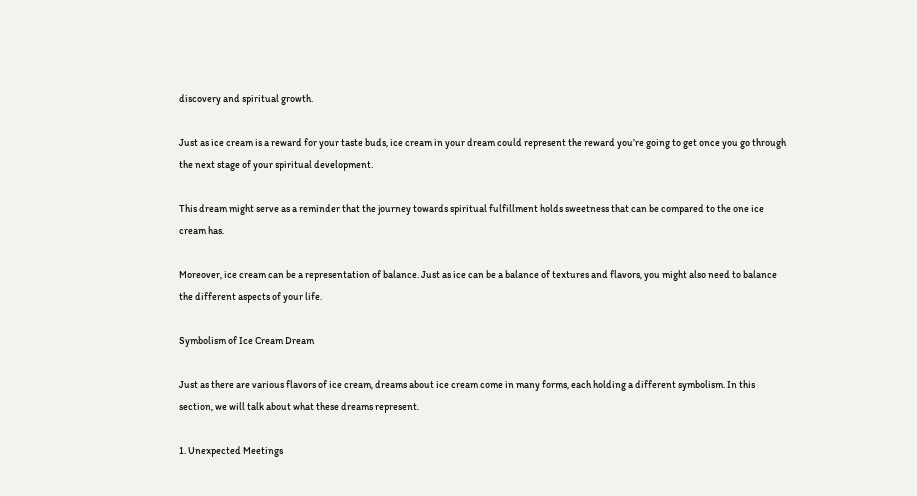discovery and spiritual growth.

Just as ice cream is a reward for your taste buds, ice cream in your dream could represent the reward you’re going to get once you go through the next stage of your spiritual development.

This dream might serve as a reminder that the journey towards spiritual fulfillment holds sweetness that can be compared to the one ice cream has.

Moreover, ice cream can be a representation of balance. Just as ice can be a balance of textures and flavors, you might also need to balance the different aspects of your life.

Symbolism of Ice Cream Dream

Just as there are various flavors of ice cream, dreams about ice cream come in many forms, each holding a different symbolism. In this section, we will talk about what these dreams represent.

1. Unexpected Meetings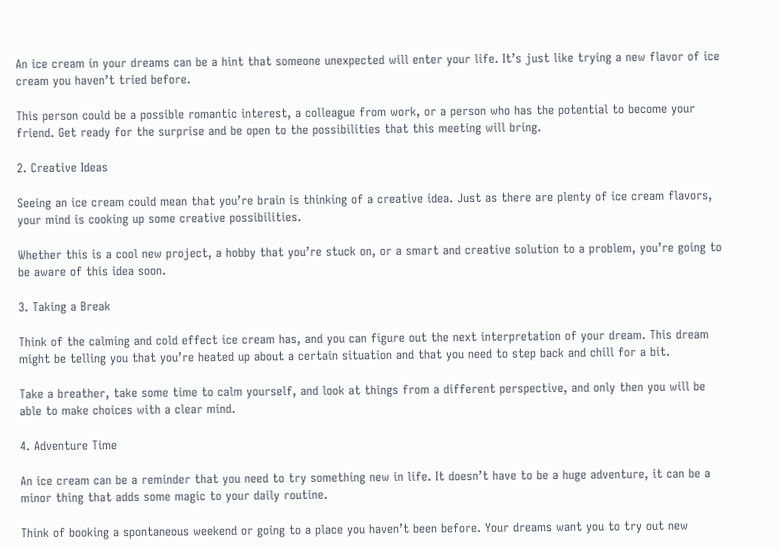An ice cream in your dreams can be a hint that someone unexpected will enter your life. It’s just like trying a new flavor of ice cream you haven’t tried before.

This person could be a possible romantic interest, a colleague from work, or a person who has the potential to become your friend. Get ready for the surprise and be open to the possibilities that this meeting will bring.

2. Creative Ideas

Seeing an ice cream could mean that you’re brain is thinking of a creative idea. Just as there are plenty of ice cream flavors, your mind is cooking up some creative possibilities.

Whether this is a cool new project, a hobby that you’re stuck on, or a smart and creative solution to a problem, you’re going to be aware of this idea soon.

3. Taking a Break

Think of the calming and cold effect ice cream has, and you can figure out the next interpretation of your dream. This dream might be telling you that you’re heated up about a certain situation and that you need to step back and chill for a bit.

Take a breather, take some time to calm yourself, and look at things from a different perspective, and only then you will be able to make choices with a clear mind.

4. Adventure Time

An ice cream can be a reminder that you need to try something new in life. It doesn’t have to be a huge adventure, it can be a minor thing that adds some magic to your daily routine.

Think of booking a spontaneous weekend or going to a place you haven’t been before. Your dreams want you to try out new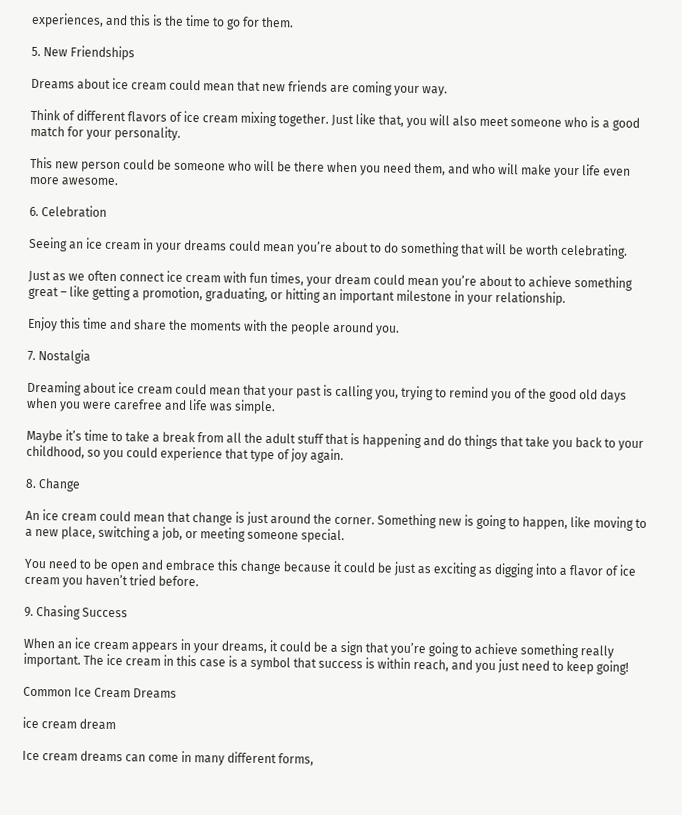experiences, and this is the time to go for them.

5. New Friendships

Dreams about ice cream could mean that new friends are coming your way.

Think of different flavors of ice cream mixing together. Just like that, you will also meet someone who is a good match for your personality.

This new person could be someone who will be there when you need them, and who will make your life even more awesome.

6. Celebration

Seeing an ice cream in your dreams could mean you’re about to do something that will be worth celebrating.

Just as we often connect ice cream with fun times, your dream could mean you’re about to achieve something great – like getting a promotion, graduating, or hitting an important milestone in your relationship.

Enjoy this time and share the moments with the people around you.

7. Nostalgia

Dreaming about ice cream could mean that your past is calling you, trying to remind you of the good old days when you were carefree and life was simple.

Maybe it’s time to take a break from all the adult stuff that is happening and do things that take you back to your childhood, so you could experience that type of joy again.

8. Change

An ice cream could mean that change is just around the corner. Something new is going to happen, like moving to a new place, switching a job, or meeting someone special.

You need to be open and embrace this change because it could be just as exciting as digging into a flavor of ice cream you haven’t tried before.

9. Chasing Success

When an ice cream appears in your dreams, it could be a sign that you’re going to achieve something really important. The ice cream in this case is a symbol that success is within reach, and you just need to keep going!

Common Ice Cream Dreams

ice cream dream

Ice cream dreams can come in many different forms,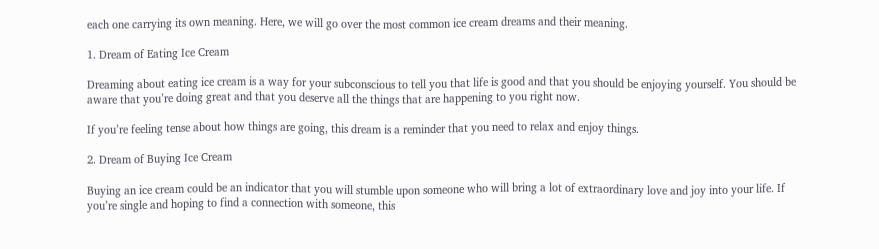each one carrying its own meaning. Here, we will go over the most common ice cream dreams and their meaning.

1. Dream of Eating Ice Cream

Dreaming about eating ice cream is a way for your subconscious to tell you that life is good and that you should be enjoying yourself. You should be aware that you’re doing great and that you deserve all the things that are happening to you right now.

If you’re feeling tense about how things are going, this dream is a reminder that you need to relax and enjoy things.

2. Dream of Buying Ice Cream

Buying an ice cream could be an indicator that you will stumble upon someone who will bring a lot of extraordinary love and joy into your life. If you’re single and hoping to find a connection with someone, this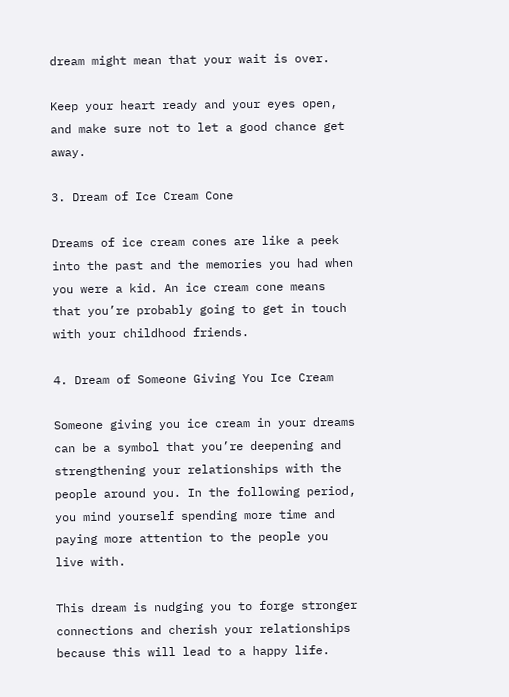dream might mean that your wait is over.

Keep your heart ready and your eyes open, and make sure not to let a good chance get away.

3. Dream of Ice Cream Cone

Dreams of ice cream cones are like a peek into the past and the memories you had when you were a kid. An ice cream cone means that you’re probably going to get in touch with your childhood friends.

4. Dream of Someone Giving You Ice Cream

Someone giving you ice cream in your dreams can be a symbol that you’re deepening and strengthening your relationships with the people around you. In the following period, you mind yourself spending more time and paying more attention to the people you live with.

This dream is nudging you to forge stronger connections and cherish your relationships because this will lead to a happy life.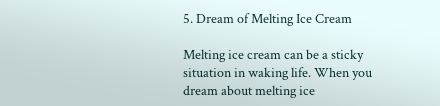5. Dream of Melting Ice Cream

Melting ice cream can be a sticky situation in waking life. When you dream about melting ice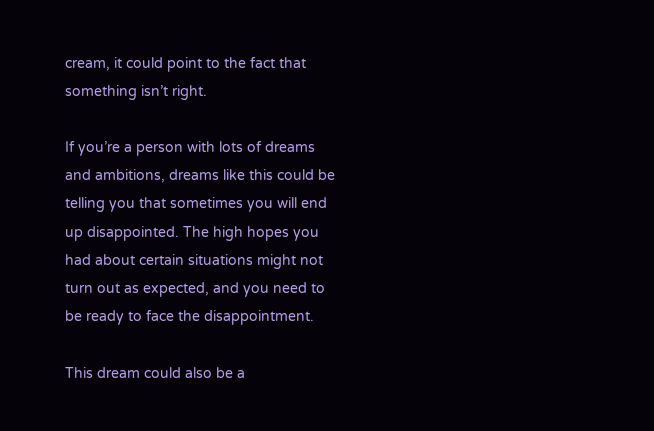cream, it could point to the fact that something isn’t right.

If you’re a person with lots of dreams and ambitions, dreams like this could be telling you that sometimes you will end up disappointed. The high hopes you had about certain situations might not turn out as expected, and you need to be ready to face the disappointment.

This dream could also be a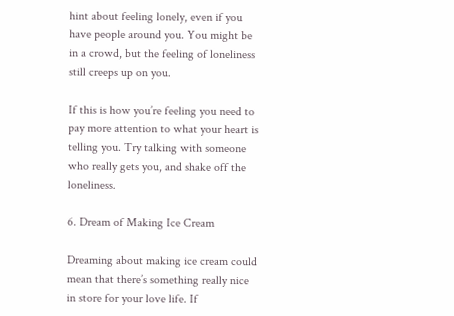hint about feeling lonely, even if you have people around you. You might be in a crowd, but the feeling of loneliness still creeps up on you.

If this is how you’re feeling you need to pay more attention to what your heart is telling you. Try talking with someone who really gets you, and shake off the loneliness.

6. Dream of Making Ice Cream

Dreaming about making ice cream could mean that there’s something really nice in store for your love life. If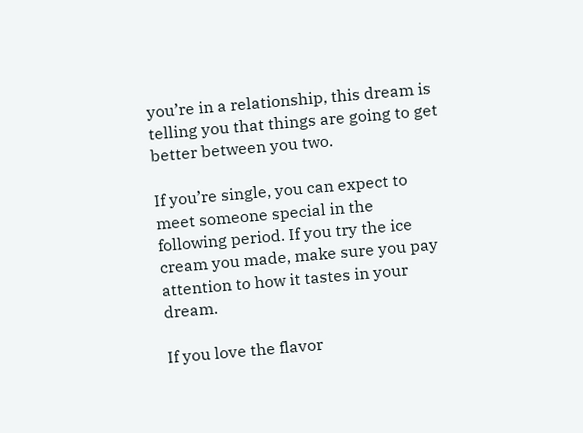you’re in a relationship, this dream is telling you that things are going to get better between you two.

If you’re single, you can expect to meet someone special in the following period. If you try the ice cream you made, make sure you pay attention to how it tastes in your dream.

If you love the flavor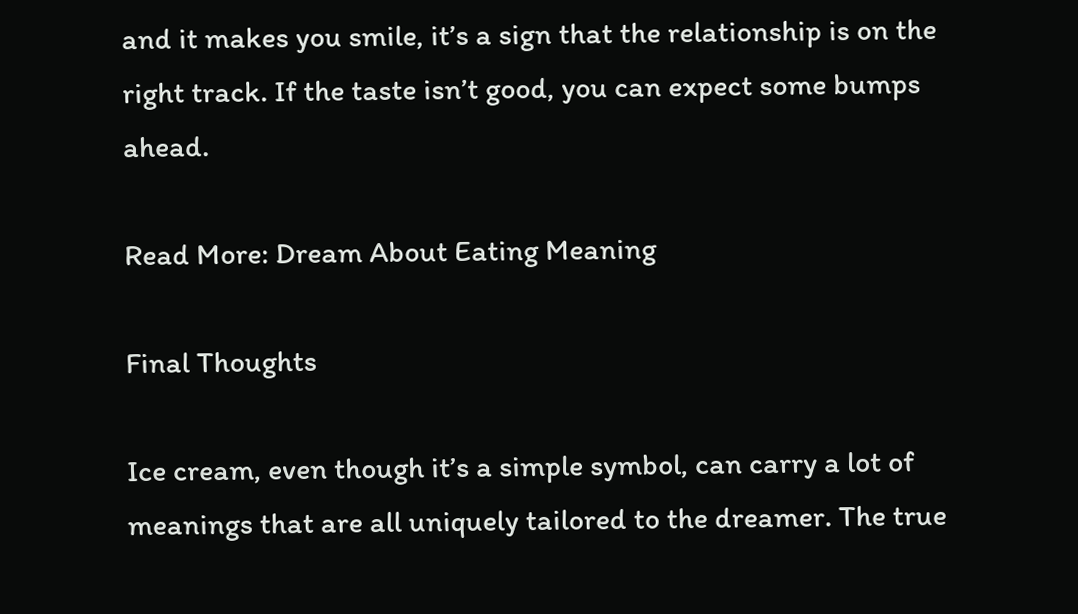and it makes you smile, it’s a sign that the relationship is on the right track. If the taste isn’t good, you can expect some bumps ahead.

Read More: Dream About Eating Meaning

Final Thoughts

Ice cream, even though it’s a simple symbol, can carry a lot of meanings that are all uniquely tailored to the dreamer. The true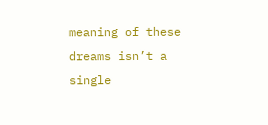meaning of these dreams isn’t a single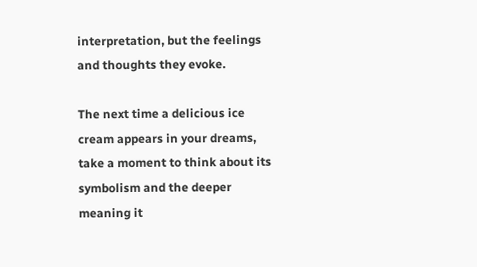interpretation, but the feelings and thoughts they evoke.

The next time a delicious ice cream appears in your dreams, take a moment to think about its symbolism and the deeper meaning it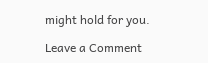might hold for you.

Leave a Comment